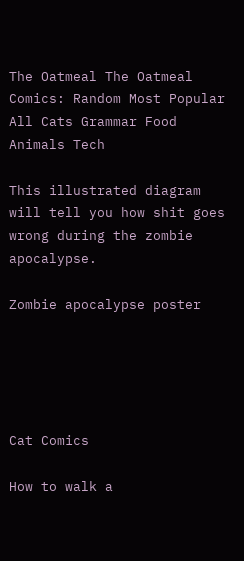The Oatmeal The Oatmeal
Comics: Random Most Popular All Cats Grammar Food Animals Tech

This illustrated diagram will tell you how shit goes wrong during the zombie apocalypse.

Zombie apocalypse poster





Cat Comics

How to walk a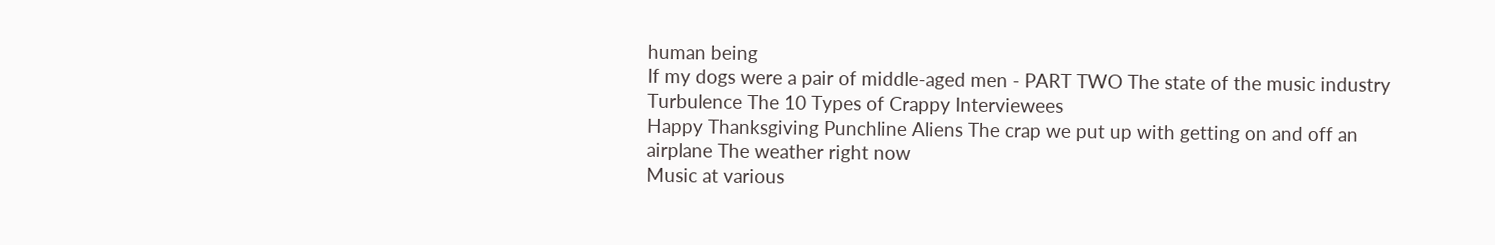human being
If my dogs were a pair of middle-aged men - PART TWO The state of the music industry Turbulence The 10 Types of Crappy Interviewees
Happy Thanksgiving Punchline Aliens The crap we put up with getting on and off an airplane The weather right now
Music at various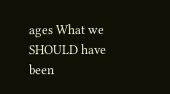ages What we SHOULD have been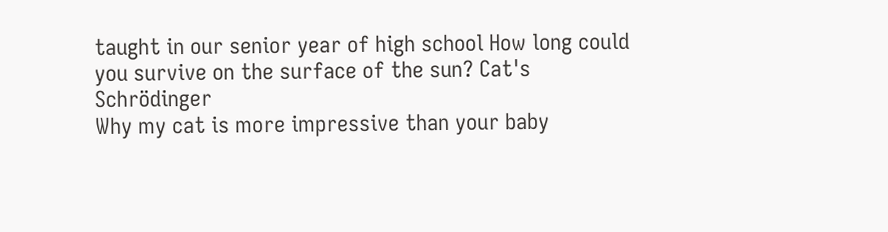taught in our senior year of high school How long could you survive on the surface of the sun? Cat's Schrödinger
Why my cat is more impressive than your baby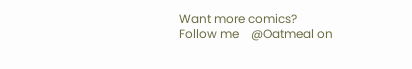Want more comics?
Follow me    @Oatmeal on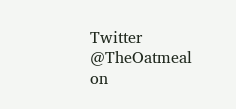Twitter    @TheOatmeal on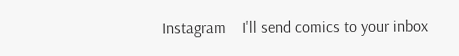Instagram    I'll send comics to your inbox